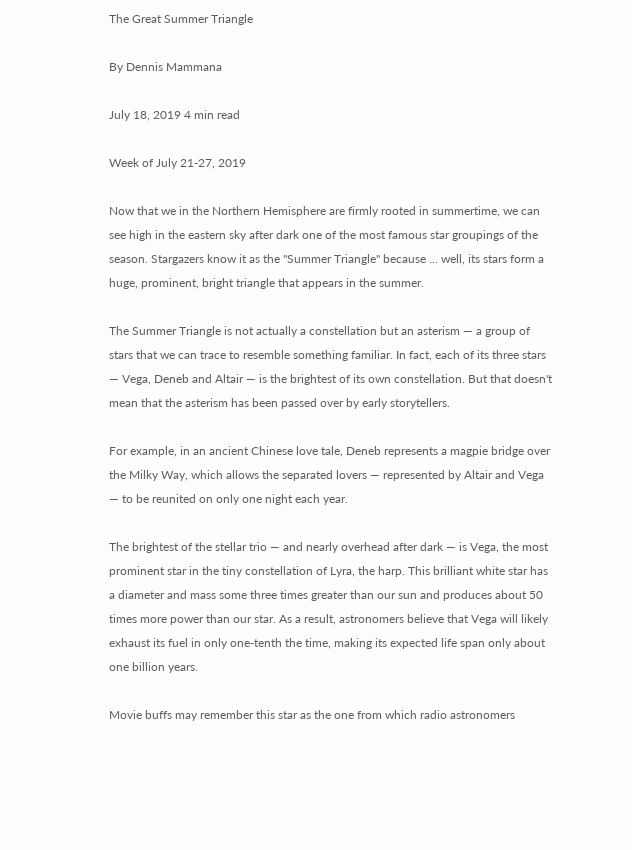The Great Summer Triangle

By Dennis Mammana

July 18, 2019 4 min read

Week of July 21-27, 2019

Now that we in the Northern Hemisphere are firmly rooted in summertime, we can see high in the eastern sky after dark one of the most famous star groupings of the season. Stargazers know it as the "Summer Triangle" because ... well, its stars form a huge, prominent, bright triangle that appears in the summer.

The Summer Triangle is not actually a constellation but an asterism — a group of stars that we can trace to resemble something familiar. In fact, each of its three stars — Vega, Deneb and Altair — is the brightest of its own constellation. But that doesn't mean that the asterism has been passed over by early storytellers.

For example, in an ancient Chinese love tale, Deneb represents a magpie bridge over the Milky Way, which allows the separated lovers — represented by Altair and Vega — to be reunited on only one night each year.

The brightest of the stellar trio — and nearly overhead after dark — is Vega, the most prominent star in the tiny constellation of Lyra, the harp. This brilliant white star has a diameter and mass some three times greater than our sun and produces about 50 times more power than our star. As a result, astronomers believe that Vega will likely exhaust its fuel in only one-tenth the time, making its expected life span only about one billion years.

Movie buffs may remember this star as the one from which radio astronomers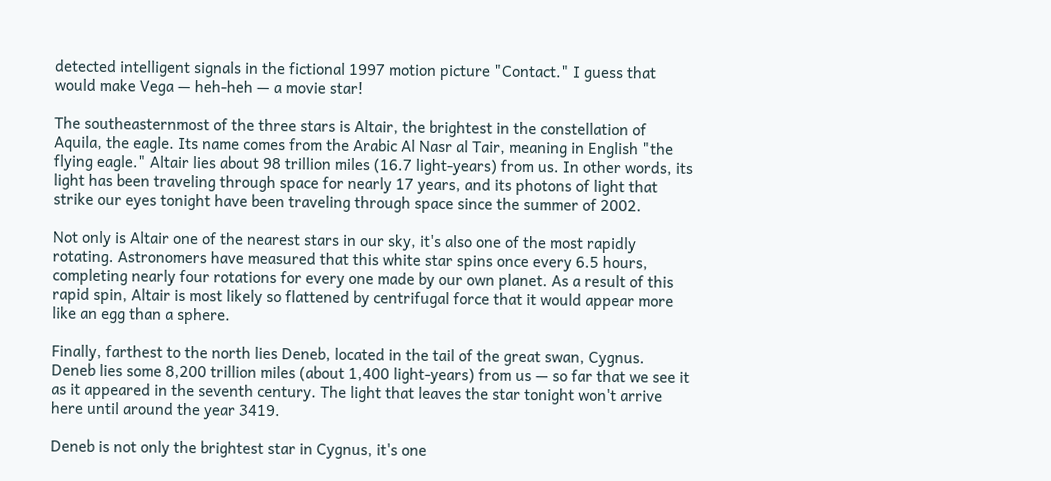detected intelligent signals in the fictional 1997 motion picture "Contact." I guess that would make Vega — heh-heh — a movie star!

The southeasternmost of the three stars is Altair, the brightest in the constellation of Aquila, the eagle. Its name comes from the Arabic Al Nasr al Tair, meaning in English "the flying eagle." Altair lies about 98 trillion miles (16.7 light-years) from us. In other words, its light has been traveling through space for nearly 17 years, and its photons of light that strike our eyes tonight have been traveling through space since the summer of 2002.

Not only is Altair one of the nearest stars in our sky, it's also one of the most rapidly rotating. Astronomers have measured that this white star spins once every 6.5 hours, completing nearly four rotations for every one made by our own planet. As a result of this rapid spin, Altair is most likely so flattened by centrifugal force that it would appear more like an egg than a sphere.

Finally, farthest to the north lies Deneb, located in the tail of the great swan, Cygnus. Deneb lies some 8,200 trillion miles (about 1,400 light-years) from us — so far that we see it as it appeared in the seventh century. The light that leaves the star tonight won't arrive here until around the year 3419.

Deneb is not only the brightest star in Cygnus, it's one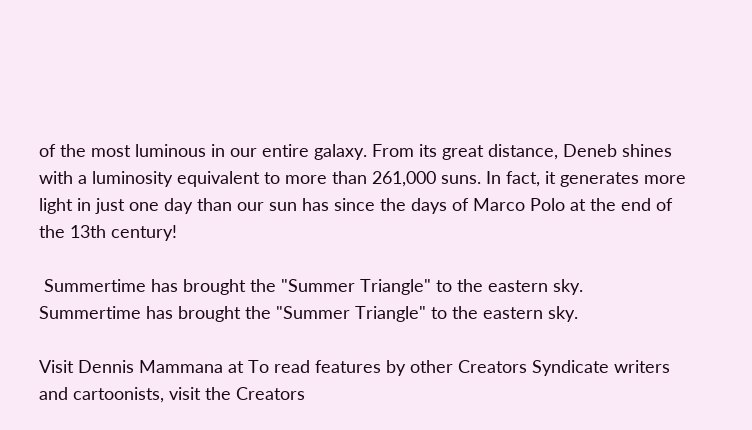of the most luminous in our entire galaxy. From its great distance, Deneb shines with a luminosity equivalent to more than 261,000 suns. In fact, it generates more light in just one day than our sun has since the days of Marco Polo at the end of the 13th century!

 Summertime has brought the "Summer Triangle" to the eastern sky.
Summertime has brought the "Summer Triangle" to the eastern sky.

Visit Dennis Mammana at To read features by other Creators Syndicate writers and cartoonists, visit the Creators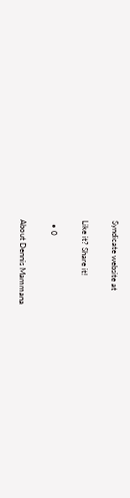Syndicate website at

Like it? Share it!

  • 0

About Dennis Mammana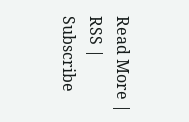Read More | RSS | Subscribe